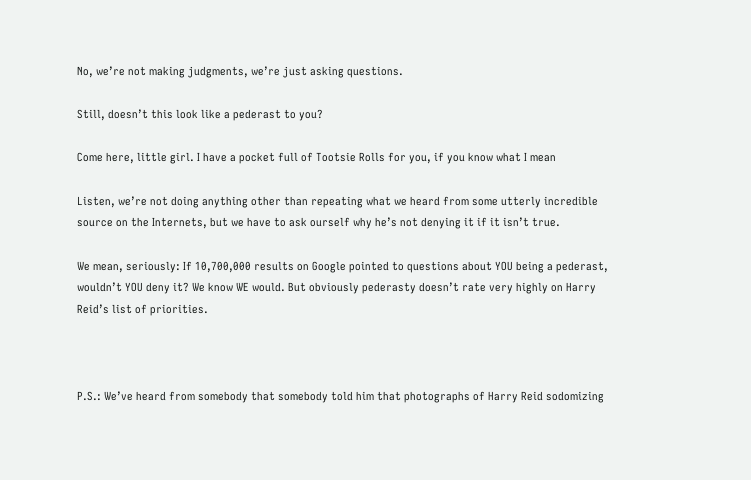No, we’re not making judgments, we’re just asking questions.

Still, doesn’t this look like a pederast to you?

Come here, little girl. I have a pocket full of Tootsie Rolls for you, if you know what I mean

Listen, we’re not doing anything other than repeating what we heard from some utterly incredible source on the Internets, but we have to ask ourself why he’s not denying it if it isn’t true.

We mean, seriously: If 10,700,000 results on Google pointed to questions about YOU being a pederast, wouldn’t YOU deny it? We know WE would. But obviously pederasty doesn’t rate very highly on Harry Reid’s list of priorities.



P.S.: We’ve heard from somebody that somebody told him that photographs of Harry Reid sodomizing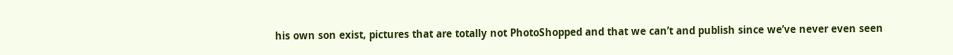his own son exist, pictures that are totally not PhotoShopped and that we can’t and publish since we’ve never even seen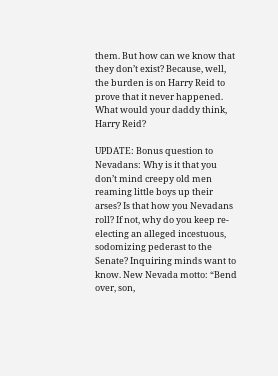them. But how can we know that they don’t exist? Because, well, the burden is on Harry Reid to prove that it never happened. What would your daddy think, Harry Reid?

UPDATE: Bonus question to Nevadans: Why is it that you don’t mind creepy old men reaming little boys up their arses? Is that how you Nevadans roll? If not, why do you keep re-electing an alleged incestuous, sodomizing pederast to the Senate? Inquiring minds want to know. New Nevada motto: “Bend over, son,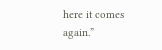here it comes again.”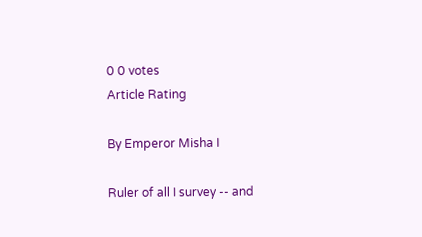0 0 votes
Article Rating

By Emperor Misha I

Ruler of all I survey -- and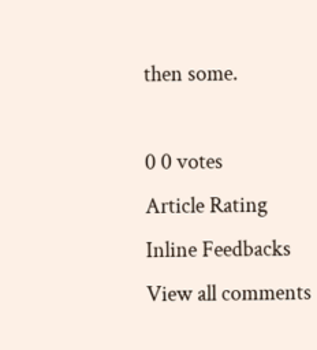then some.

0 0 votes
Article Rating
Inline Feedbacks
View all comments